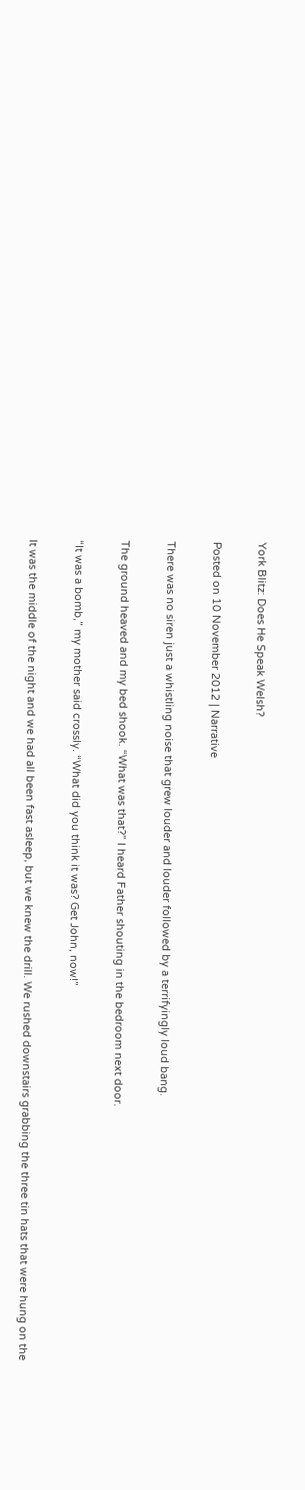York Blitz: Does He Speak Welsh?

Posted on 10 November 2012 | Narrative

There was no siren just a whistling noise that grew louder and louder followed by a terrifyingly loud bang.

The ground heaved and my bed shook. “What was that?” I heard Father shouting in the bedroom next door.

“It was a bomb,” my mother said crossly. “What did you think it was? Get John, now!”

It was the middle of the night and we had all been fast asleep, but we knew the drill. We rushed downstairs grabbing the three tin hats that were hung on the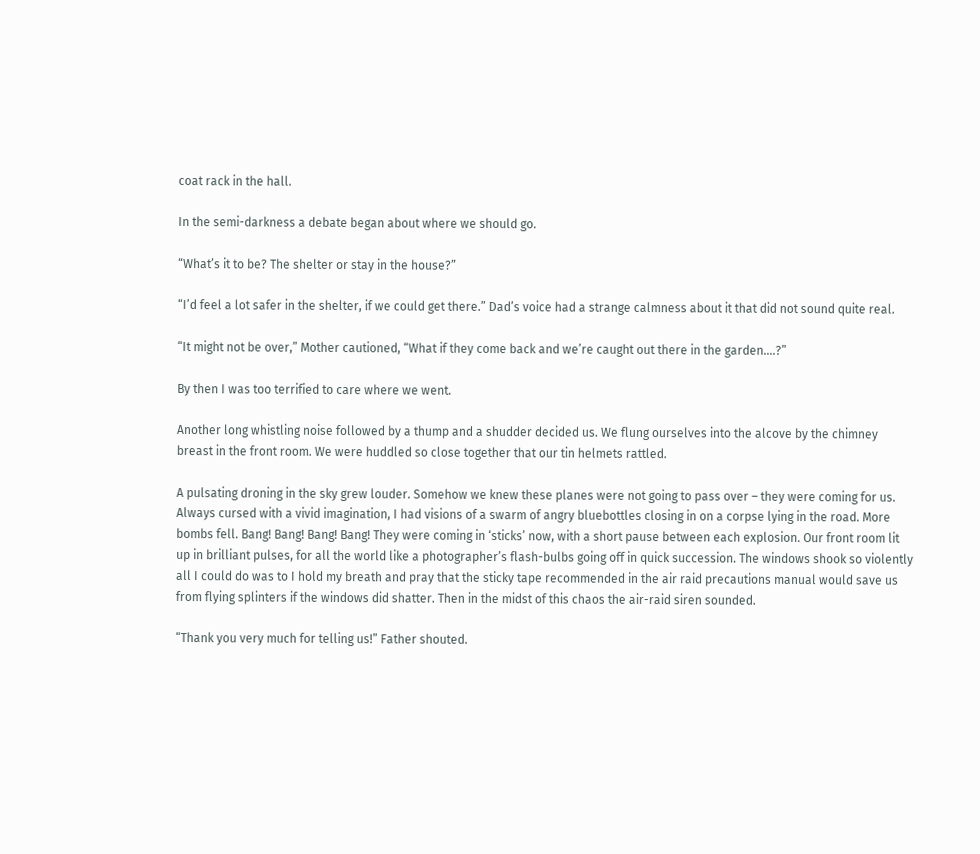coat rack in the hall.

In the semi-darkness a debate began about where we should go.

“What’s it to be? The shelter or stay in the house?”

“I’d feel a lot safer in the shelter, if we could get there.” Dad’s voice had a strange calmness about it that did not sound quite real.

“It might not be over,” Mother cautioned, “What if they come back and we’re caught out there in the garden….?”

By then I was too terrified to care where we went.

Another long whistling noise followed by a thump and a shudder decided us. We flung ourselves into the alcove by the chimney breast in the front room. We were huddled so close together that our tin helmets rattled.

A pulsating droning in the sky grew louder. Somehow we knew these planes were not going to pass over – they were coming for us. Always cursed with a vivid imagination, I had visions of a swarm of angry bluebottles closing in on a corpse lying in the road. More bombs fell. Bang! Bang! Bang! Bang! They were coming in ‘sticks’ now, with a short pause between each explosion. Our front room lit up in brilliant pulses, for all the world like a photographer’s flash-bulbs going off in quick succession. The windows shook so violently all I could do was to I hold my breath and pray that the sticky tape recommended in the air raid precautions manual would save us from flying splinters if the windows did shatter. Then in the midst of this chaos the air-raid siren sounded.

“Thank you very much for telling us!” Father shouted.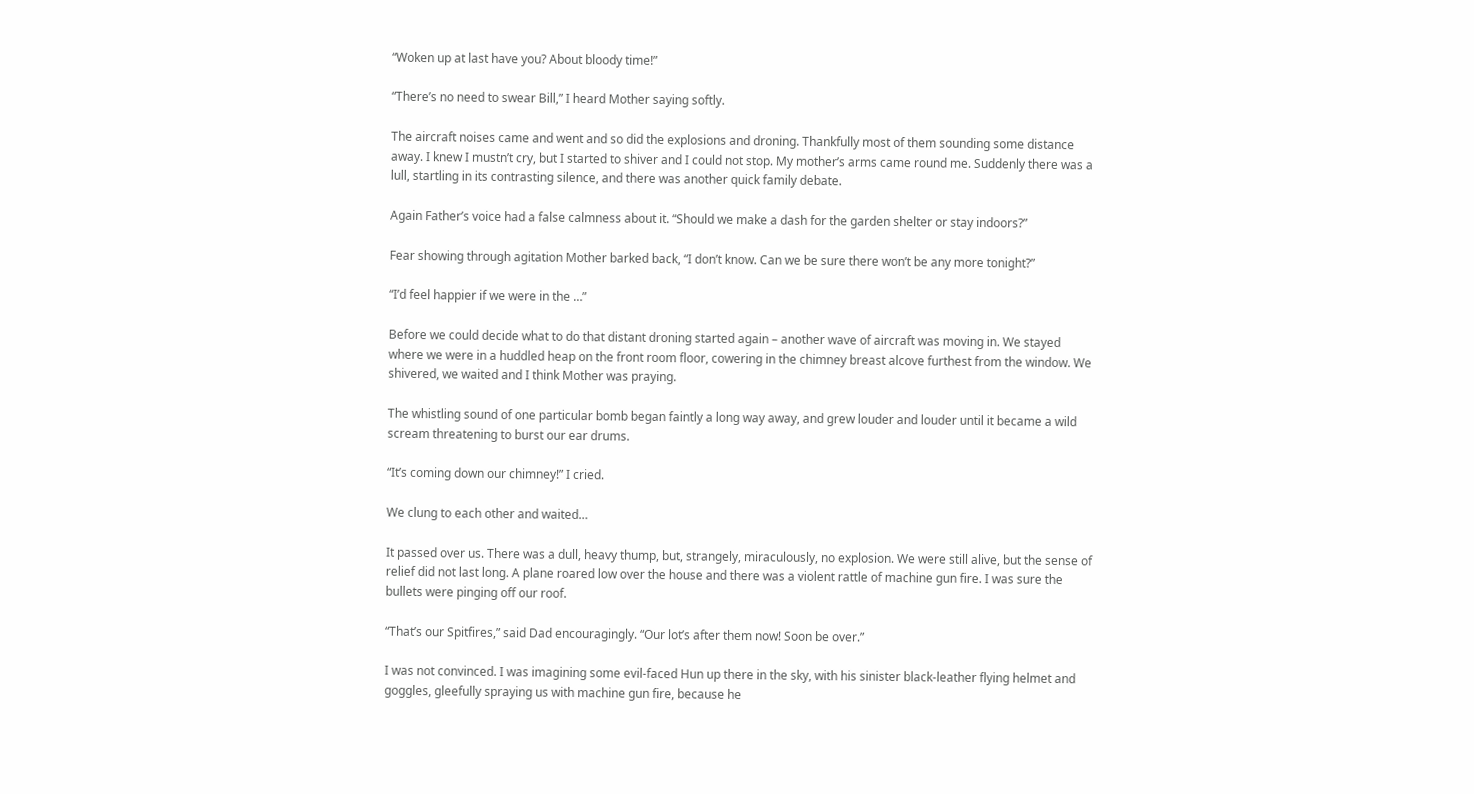“Woken up at last have you? About bloody time!”

“There’s no need to swear Bill,” I heard Mother saying softly.

The aircraft noises came and went and so did the explosions and droning. Thankfully most of them sounding some distance away. I knew I mustn’t cry, but I started to shiver and I could not stop. My mother’s arms came round me. Suddenly there was a lull, startling in its contrasting silence, and there was another quick family debate.

Again Father’s voice had a false calmness about it. “Should we make a dash for the garden shelter or stay indoors?”

Fear showing through agitation Mother barked back, “I don’t know. Can we be sure there won’t be any more tonight?”

“I’d feel happier if we were in the …”

Before we could decide what to do that distant droning started again – another wave of aircraft was moving in. We stayed where we were in a huddled heap on the front room floor, cowering in the chimney breast alcove furthest from the window. We shivered, we waited and I think Mother was praying.

The whistling sound of one particular bomb began faintly a long way away, and grew louder and louder until it became a wild scream threatening to burst our ear drums.

“It’s coming down our chimney!” I cried.

We clung to each other and waited…

It passed over us. There was a dull, heavy thump, but, strangely, miraculously, no explosion. We were still alive, but the sense of relief did not last long. A plane roared low over the house and there was a violent rattle of machine gun fire. I was sure the bullets were pinging off our roof.

“That’s our Spitfires,” said Dad encouragingly. “Our lot’s after them now! Soon be over.”

I was not convinced. I was imagining some evil-faced Hun up there in the sky, with his sinister black-leather flying helmet and goggles, gleefully spraying us with machine gun fire, because he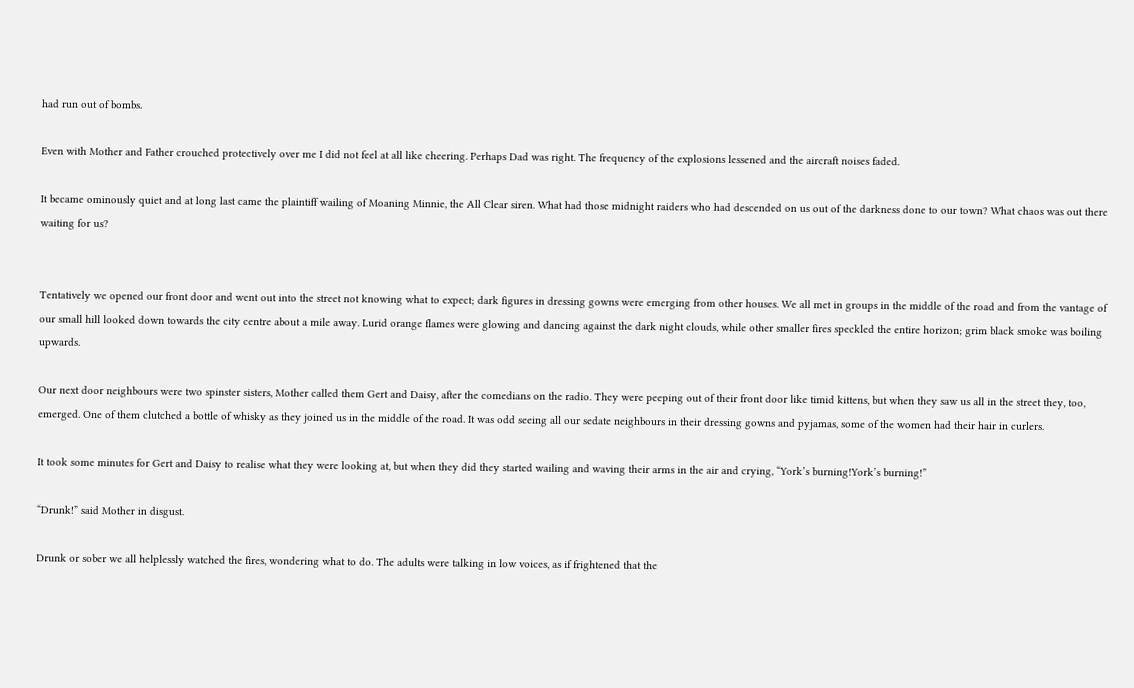had run out of bombs.

Even with Mother and Father crouched protectively over me I did not feel at all like cheering. Perhaps Dad was right. The frequency of the explosions lessened and the aircraft noises faded.

It became ominously quiet and at long last came the plaintiff wailing of Moaning Minnie, the All Clear siren. What had those midnight raiders who had descended on us out of the darkness done to our town? What chaos was out there waiting for us?


Tentatively we opened our front door and went out into the street not knowing what to expect; dark figures in dressing gowns were emerging from other houses. We all met in groups in the middle of the road and from the vantage of our small hill looked down towards the city centre about a mile away. Lurid orange flames were glowing and dancing against the dark night clouds, while other smaller fires speckled the entire horizon; grim black smoke was boiling upwards.

Our next door neighbours were two spinster sisters, Mother called them Gert and Daisy, after the comedians on the radio. They were peeping out of their front door like timid kittens, but when they saw us all in the street they, too, emerged. One of them clutched a bottle of whisky as they joined us in the middle of the road. It was odd seeing all our sedate neighbours in their dressing gowns and pyjamas, some of the women had their hair in curlers.

It took some minutes for Gert and Daisy to realise what they were looking at, but when they did they started wailing and waving their arms in the air and crying, “York’s burning!York’s burning!”

“Drunk!” said Mother in disgust.

Drunk or sober we all helplessly watched the fires, wondering what to do. The adults were talking in low voices, as if frightened that the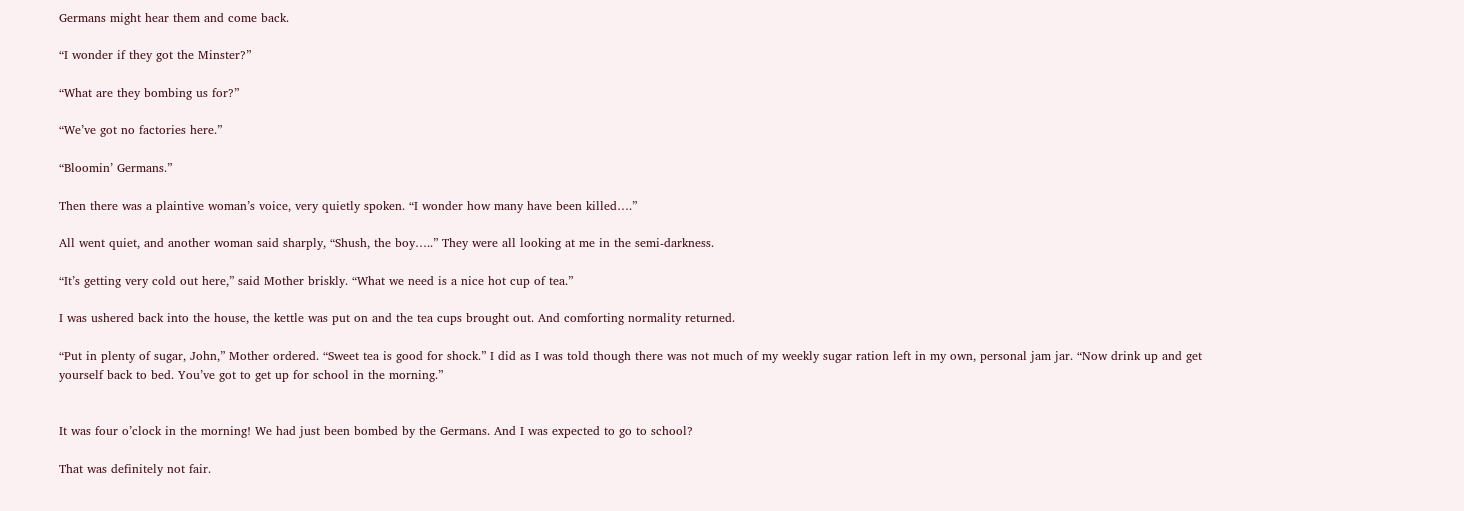Germans might hear them and come back.

“I wonder if they got the Minster?”

“What are they bombing us for?”

“We’ve got no factories here.”

“Bloomin’ Germans.”

Then there was a plaintive woman’s voice, very quietly spoken. “I wonder how many have been killed….”

All went quiet, and another woman said sharply, “Shush, the boy…..” They were all looking at me in the semi-darkness.

“It’s getting very cold out here,” said Mother briskly. “What we need is a nice hot cup of tea.”

I was ushered back into the house, the kettle was put on and the tea cups brought out. And comforting normality returned.

“Put in plenty of sugar, John,” Mother ordered. “Sweet tea is good for shock.” I did as I was told though there was not much of my weekly sugar ration left in my own, personal jam jar. “Now drink up and get yourself back to bed. You’ve got to get up for school in the morning.”


It was four o’clock in the morning! We had just been bombed by the Germans. And I was expected to go to school?

That was definitely not fair.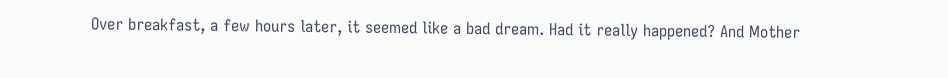Over breakfast, a few hours later, it seemed like a bad dream. Had it really happened? And Mother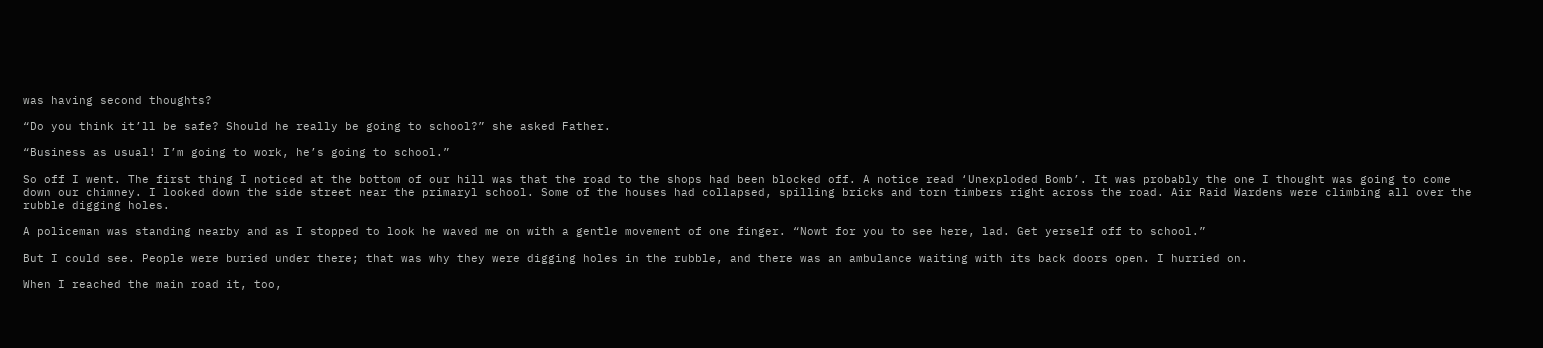was having second thoughts?

“Do you think it’ll be safe? Should he really be going to school?” she asked Father.

“Business as usual! I’m going to work, he’s going to school.”

So off I went. The first thing I noticed at the bottom of our hill was that the road to the shops had been blocked off. A notice read ‘Unexploded Bomb’. It was probably the one I thought was going to come down our chimney. I looked down the side street near the primaryl school. Some of the houses had collapsed, spilling bricks and torn timbers right across the road. Air Raid Wardens were climbing all over the rubble digging holes.

A policeman was standing nearby and as I stopped to look he waved me on with a gentle movement of one finger. “Nowt for you to see here, lad. Get yerself off to school.”

But I could see. People were buried under there; that was why they were digging holes in the rubble, and there was an ambulance waiting with its back doors open. I hurried on.

When I reached the main road it, too,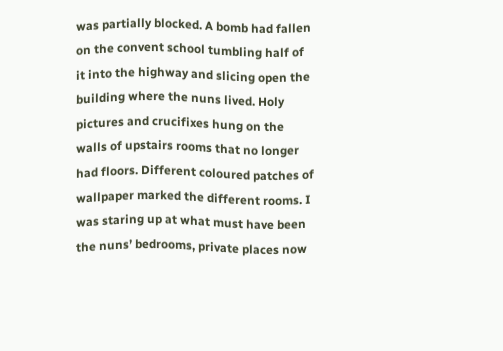was partially blocked. A bomb had fallen on the convent school tumbling half of it into the highway and slicing open the building where the nuns lived. Holy pictures and crucifixes hung on the walls of upstairs rooms that no longer had floors. Different coloured patches of wallpaper marked the different rooms. I was staring up at what must have been the nuns’ bedrooms, private places now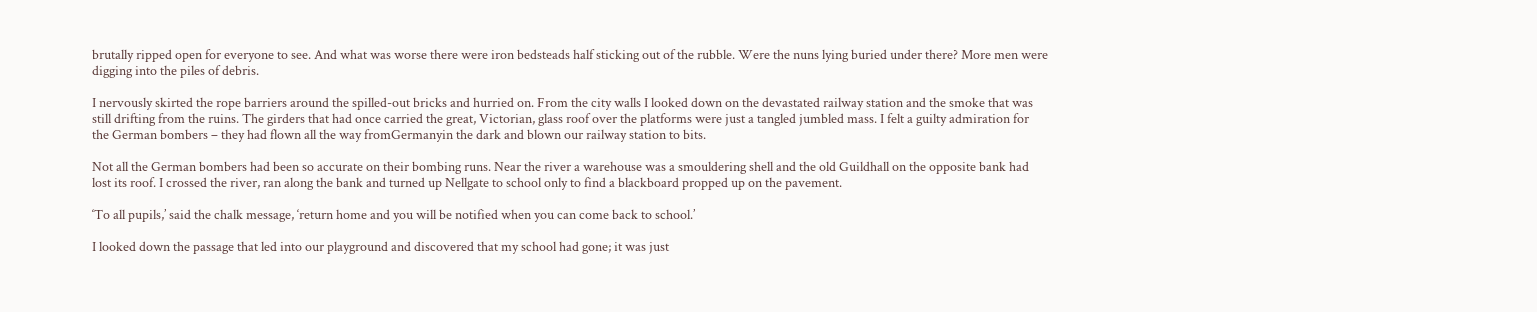brutally ripped open for everyone to see. And what was worse there were iron bedsteads half sticking out of the rubble. Were the nuns lying buried under there? More men were digging into the piles of debris.

I nervously skirted the rope barriers around the spilled-out bricks and hurried on. From the city walls I looked down on the devastated railway station and the smoke that was still drifting from the ruins. The girders that had once carried the great, Victorian, glass roof over the platforms were just a tangled jumbled mass. I felt a guilty admiration for the German bombers – they had flown all the way fromGermanyin the dark and blown our railway station to bits.

Not all the German bombers had been so accurate on their bombing runs. Near the river a warehouse was a smouldering shell and the old Guildhall on the opposite bank had lost its roof. I crossed the river, ran along the bank and turned up Nellgate to school only to find a blackboard propped up on the pavement.

‘To all pupils,’ said the chalk message, ‘return home and you will be notified when you can come back to school.’

I looked down the passage that led into our playground and discovered that my school had gone; it was just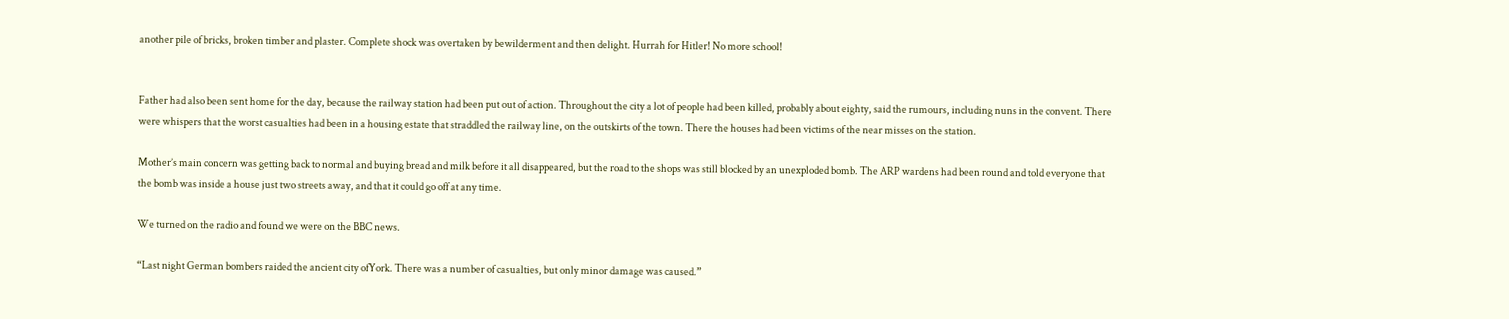another pile of bricks, broken timber and plaster. Complete shock was overtaken by bewilderment and then delight. Hurrah for Hitler! No more school!


Father had also been sent home for the day, because the railway station had been put out of action. Throughout the city a lot of people had been killed, probably about eighty, said the rumours, including nuns in the convent. There were whispers that the worst casualties had been in a housing estate that straddled the railway line, on the outskirts of the town. There the houses had been victims of the near misses on the station.

Mother’s main concern was getting back to normal and buying bread and milk before it all disappeared, but the road to the shops was still blocked by an unexploded bomb. The ARP wardens had been round and told everyone that the bomb was inside a house just two streets away, and that it could go off at any time.

We turned on the radio and found we were on the BBC news.

“Last night German bombers raided the ancient city ofYork. There was a number of casualties, but only minor damage was caused.”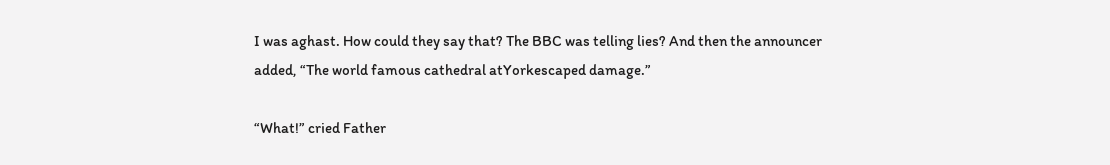I was aghast. How could they say that? The BBC was telling lies? And then the announcer added, “The world famous cathedral atYorkescaped damage.”

“What!” cried Father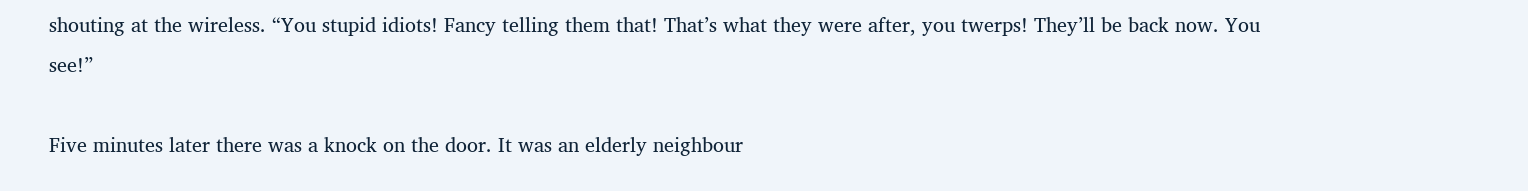shouting at the wireless. “You stupid idiots! Fancy telling them that! That’s what they were after, you twerps! They’ll be back now. You see!”

Five minutes later there was a knock on the door. It was an elderly neighbour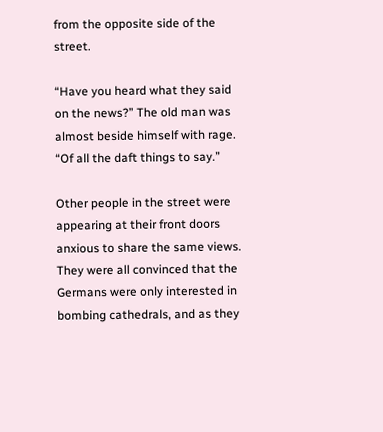from the opposite side of the street.

“Have you heard what they said on the news?” The old man was almost beside himself with rage. “Of all the daft things to say.”

Other people in the street were appearing at their front doors anxious to share the same views. They were all convinced that the Germans were only interested in bombing cathedrals, and as they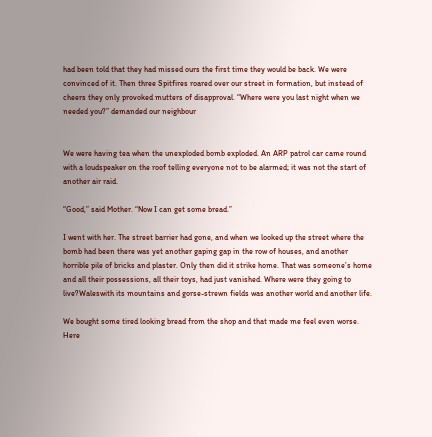had been told that they had missed ours the first time they would be back. We were convinced of it. Then three Spitfires roared over our street in formation, but instead of cheers they only provoked mutters of disapproval. “Where were you last night when we needed you?” demanded our neighbour


We were having tea when the unexploded bomb exploded. An ARP patrol car came round with a loudspeaker on the roof telling everyone not to be alarmed; it was not the start of another air raid.

“Good,” said Mother. “Now I can get some bread.”

I went with her. The street barrier had gone, and when we looked up the street where the bomb had been there was yet another gaping gap in the row of houses, and another horrible pile of bricks and plaster. Only then did it strike home. That was someone’s home and all their possessions, all their toys, had just vanished. Where were they going to live?Waleswith its mountains and gorse-strewn fields was another world and another life.

We bought some tired looking bread from the shop and that made me feel even worse. Here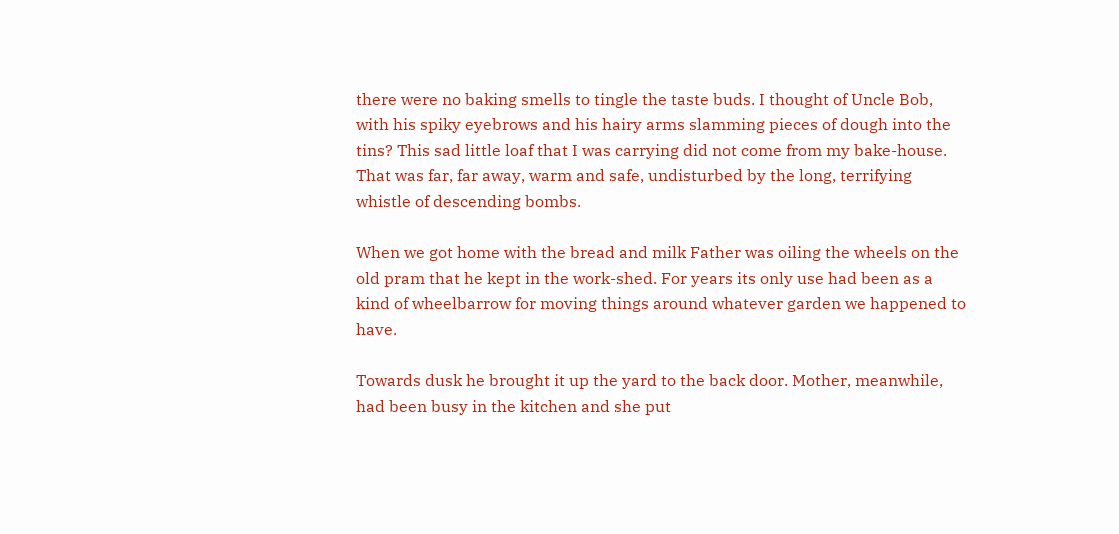there were no baking smells to tingle the taste buds. I thought of Uncle Bob, with his spiky eyebrows and his hairy arms slamming pieces of dough into the tins? This sad little loaf that I was carrying did not come from my bake-house. That was far, far away, warm and safe, undisturbed by the long, terrifying whistle of descending bombs.

When we got home with the bread and milk Father was oiling the wheels on the old pram that he kept in the work-shed. For years its only use had been as a kind of wheelbarrow for moving things around whatever garden we happened to have.

Towards dusk he brought it up the yard to the back door. Mother, meanwhile, had been busy in the kitchen and she put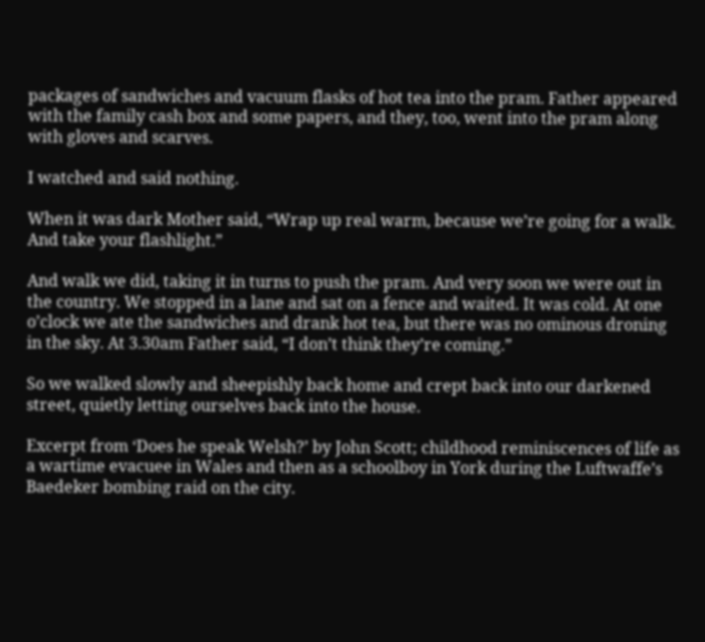packages of sandwiches and vacuum flasks of hot tea into the pram. Father appeared with the family cash box and some papers, and they, too, went into the pram along with gloves and scarves.

I watched and said nothing.

When it was dark Mother said, “Wrap up real warm, because we’re going for a walk. And take your flashlight.”

And walk we did, taking it in turns to push the pram. And very soon we were out in the country. We stopped in a lane and sat on a fence and waited. It was cold. At one o’clock we ate the sandwiches and drank hot tea, but there was no ominous droning in the sky. At 3.30am Father said, “I don’t think they’re coming.”

So we walked slowly and sheepishly back home and crept back into our darkened street, quietly letting ourselves back into the house.

Excerpt from ‘Does he speak Welsh?’ by John Scott; childhood reminiscences of life as a wartime evacuee in Wales and then as a schoolboy in York during the Luftwaffe’s Baedeker bombing raid on the city.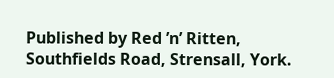Published by Red ’n’ Ritten, Southfields Road, Strensall, York.